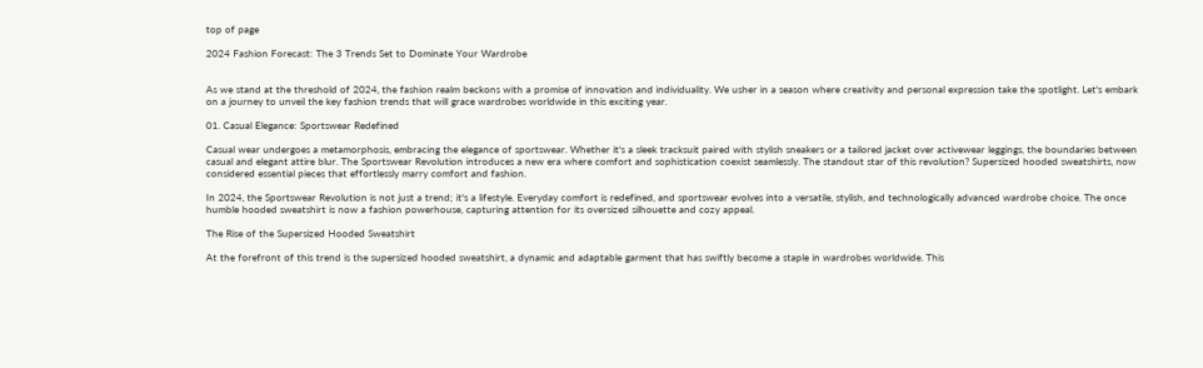top of page

2024 Fashion Forecast: The 3 Trends Set to Dominate Your Wardrobe


As we stand at the threshold of 2024, the fashion realm beckons with a promise of innovation and individuality. We usher in a season where creativity and personal expression take the spotlight. Let's embark on a journey to unveil the key fashion trends that will grace wardrobes worldwide in this exciting year.

01. Casual Elegance: Sportswear Redefined

Casual wear undergoes a metamorphosis, embracing the elegance of sportswear. Whether it's a sleek tracksuit paired with stylish sneakers or a tailored jacket over activewear leggings, the boundaries between casual and elegant attire blur. The Sportswear Revolution introduces a new era where comfort and sophistication coexist seamlessly. The standout star of this revolution? Supersized hooded sweatshirts, now considered essential pieces that effortlessly marry comfort and fashion.

In 2024, the Sportswear Revolution is not just a trend; it's a lifestyle. Everyday comfort is redefined, and sportswear evolves into a versatile, stylish, and technologically advanced wardrobe choice. The once humble hooded sweatshirt is now a fashion powerhouse, capturing attention for its oversized silhouette and cozy appeal.

The Rise of the Supersized Hooded Sweatshirt

At the forefront of this trend is the supersized hooded sweatshirt, a dynamic and adaptable garment that has swiftly become a staple in wardrobes worldwide. This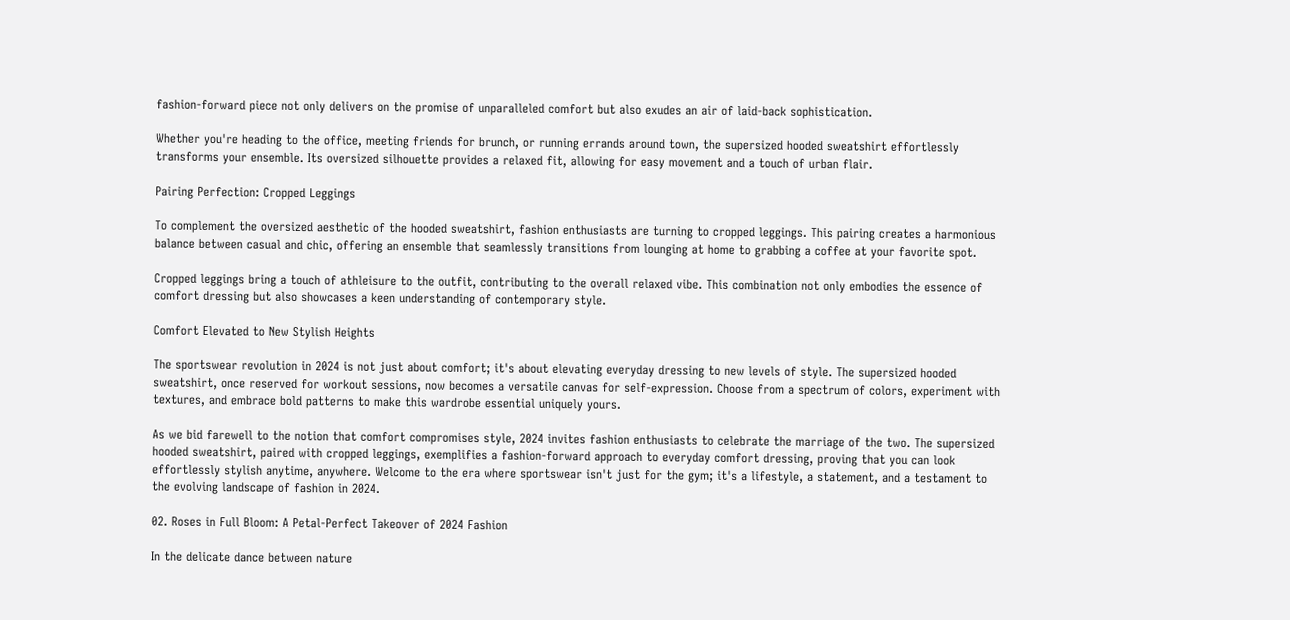fashion-forward piece not only delivers on the promise of unparalleled comfort but also exudes an air of laid-back sophistication.

Whether you're heading to the office, meeting friends for brunch, or running errands around town, the supersized hooded sweatshirt effortlessly transforms your ensemble. Its oversized silhouette provides a relaxed fit, allowing for easy movement and a touch of urban flair.

Pairing Perfection: Cropped Leggings

To complement the oversized aesthetic of the hooded sweatshirt, fashion enthusiasts are turning to cropped leggings. This pairing creates a harmonious balance between casual and chic, offering an ensemble that seamlessly transitions from lounging at home to grabbing a coffee at your favorite spot.

Cropped leggings bring a touch of athleisure to the outfit, contributing to the overall relaxed vibe. This combination not only embodies the essence of comfort dressing but also showcases a keen understanding of contemporary style.

Comfort Elevated to New Stylish Heights

The sportswear revolution in 2024 is not just about comfort; it's about elevating everyday dressing to new levels of style. The supersized hooded sweatshirt, once reserved for workout sessions, now becomes a versatile canvas for self-expression. Choose from a spectrum of colors, experiment with textures, and embrace bold patterns to make this wardrobe essential uniquely yours.

As we bid farewell to the notion that comfort compromises style, 2024 invites fashion enthusiasts to celebrate the marriage of the two. The supersized hooded sweatshirt, paired with cropped leggings, exemplifies a fashion-forward approach to everyday comfort dressing, proving that you can look effortlessly stylish anytime, anywhere. Welcome to the era where sportswear isn't just for the gym; it's a lifestyle, a statement, and a testament to the evolving landscape of fashion in 2024.

02. Roses in Full Bloom: A Petal-Perfect Takeover of 2024 Fashion

In the delicate dance between nature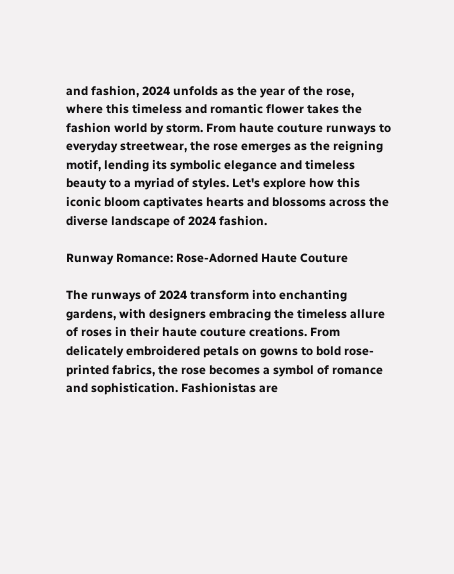and fashion, 2024 unfolds as the year of the rose, where this timeless and romantic flower takes the fashion world by storm. From haute couture runways to everyday streetwear, the rose emerges as the reigning motif, lending its symbolic elegance and timeless beauty to a myriad of styles. Let's explore how this iconic bloom captivates hearts and blossoms across the diverse landscape of 2024 fashion.

Runway Romance: Rose-Adorned Haute Couture

The runways of 2024 transform into enchanting gardens, with designers embracing the timeless allure of roses in their haute couture creations. From delicately embroidered petals on gowns to bold rose-printed fabrics, the rose becomes a symbol of romance and sophistication. Fashionistas are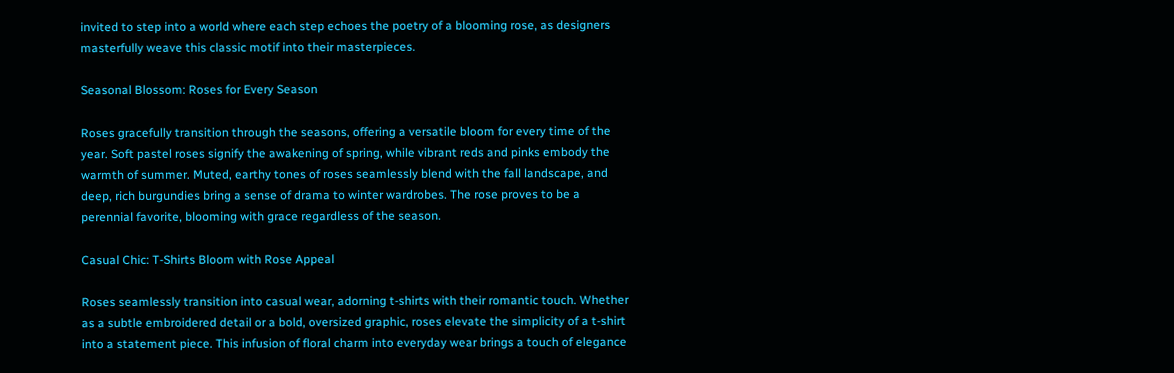invited to step into a world where each step echoes the poetry of a blooming rose, as designers masterfully weave this classic motif into their masterpieces.

Seasonal Blossom: Roses for Every Season

Roses gracefully transition through the seasons, offering a versatile bloom for every time of the year. Soft pastel roses signify the awakening of spring, while vibrant reds and pinks embody the warmth of summer. Muted, earthy tones of roses seamlessly blend with the fall landscape, and deep, rich burgundies bring a sense of drama to winter wardrobes. The rose proves to be a perennial favorite, blooming with grace regardless of the season.

Casual Chic: T-Shirts Bloom with Rose Appeal

Roses seamlessly transition into casual wear, adorning t-shirts with their romantic touch. Whether as a subtle embroidered detail or a bold, oversized graphic, roses elevate the simplicity of a t-shirt into a statement piece. This infusion of floral charm into everyday wear brings a touch of elegance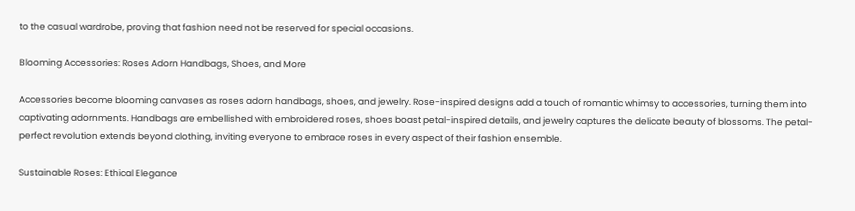to the casual wardrobe, proving that fashion need not be reserved for special occasions.

Blooming Accessories: Roses Adorn Handbags, Shoes, and More

Accessories become blooming canvases as roses adorn handbags, shoes, and jewelry. Rose-inspired designs add a touch of romantic whimsy to accessories, turning them into captivating adornments. Handbags are embellished with embroidered roses, shoes boast petal-inspired details, and jewelry captures the delicate beauty of blossoms. The petal-perfect revolution extends beyond clothing, inviting everyone to embrace roses in every aspect of their fashion ensemble.

Sustainable Roses: Ethical Elegance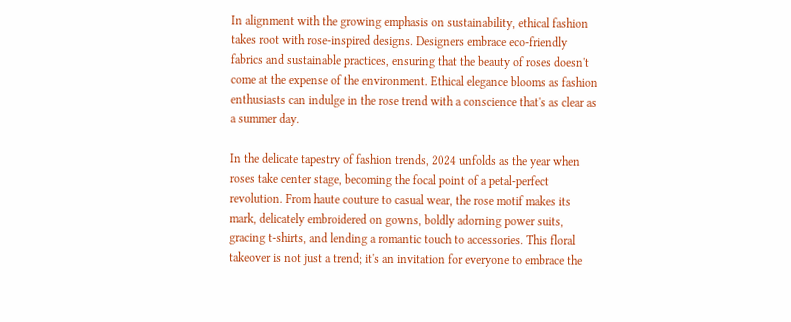In alignment with the growing emphasis on sustainability, ethical fashion takes root with rose-inspired designs. Designers embrace eco-friendly fabrics and sustainable practices, ensuring that the beauty of roses doesn't come at the expense of the environment. Ethical elegance blooms as fashion enthusiasts can indulge in the rose trend with a conscience that's as clear as a summer day.

In the delicate tapestry of fashion trends, 2024 unfolds as the year when roses take center stage, becoming the focal point of a petal-perfect revolution. From haute couture to casual wear, the rose motif makes its mark, delicately embroidered on gowns, boldly adorning power suits, gracing t-shirts, and lending a romantic touch to accessories. This floral takeover is not just a trend; it's an invitation for everyone to embrace the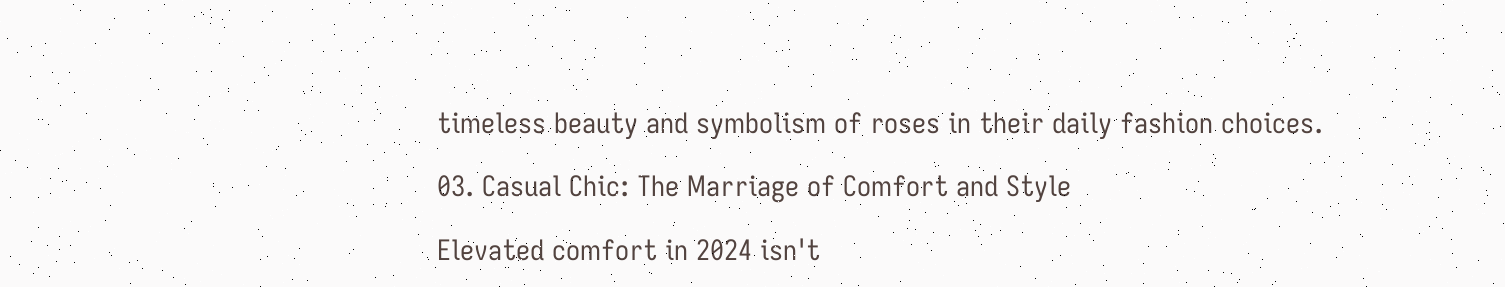timeless beauty and symbolism of roses in their daily fashion choices.

03. Casual Chic: The Marriage of Comfort and Style

Elevated comfort in 2024 isn't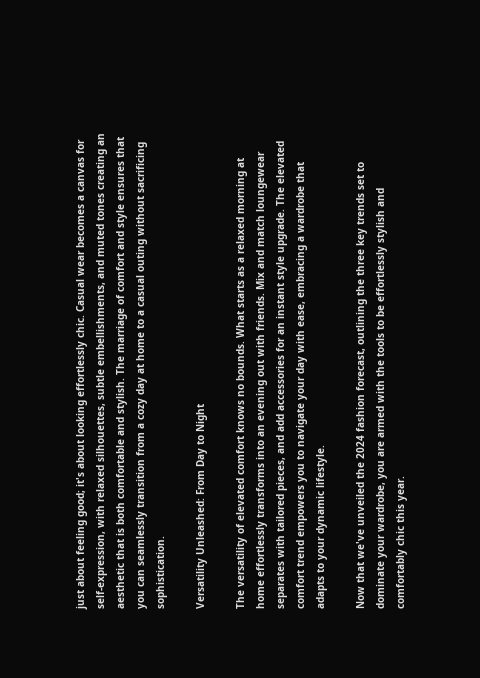just about feeling good; it's about looking effortlessly chic. Casual wear becomes a canvas for self-expression, with relaxed silhouettes, subtle embellishments, and muted tones creating an aesthetic that is both comfortable and stylish. The marriage of comfort and style ensures that you can seamlessly transition from a cozy day at home to a casual outing without sacrificing sophistication.

Versatility Unleashed: From Day to Night

The versatility of elevated comfort knows no bounds. What starts as a relaxed morning at home effortlessly transforms into an evening out with friends. Mix and match loungewear separates with tailored pieces, and add accessories for an instant style upgrade. The elevated comfort trend empowers you to navigate your day with ease, embracing a wardrobe that adapts to your dynamic lifestyle.

Now that we've unveiled the 2024 fashion forecast, outlining the three key trends set to dominate your wardrobe, you are armed with the tools to be effortlessly stylish and comfortably chic this year.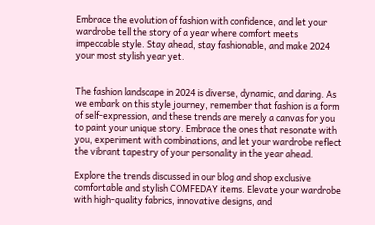Embrace the evolution of fashion with confidence, and let your wardrobe tell the story of a year where comfort meets impeccable style. Stay ahead, stay fashionable, and make 2024 your most stylish year yet.


The fashion landscape in 2024 is diverse, dynamic, and daring. As we embark on this style journey, remember that fashion is a form of self-expression, and these trends are merely a canvas for you to paint your unique story. Embrace the ones that resonate with you, experiment with combinations, and let your wardrobe reflect the vibrant tapestry of your personality in the year ahead.

Explore the trends discussed in our blog and shop exclusive comfortable and stylish COMFEDAY items. Elevate your wardrobe with high-quality fabrics, innovative designs, and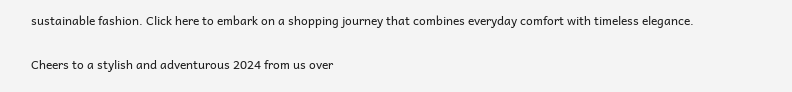sustainable fashion. Click here to embark on a shopping journey that combines everyday comfort with timeless elegance.

Cheers to a stylish and adventurous 2024 from us over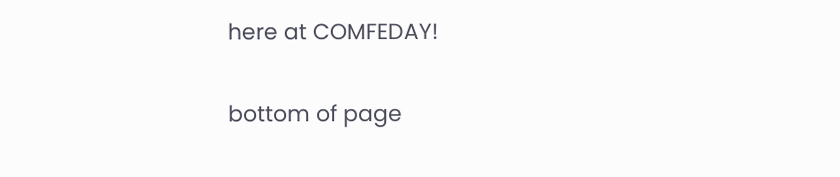here at COMFEDAY!


bottom of page